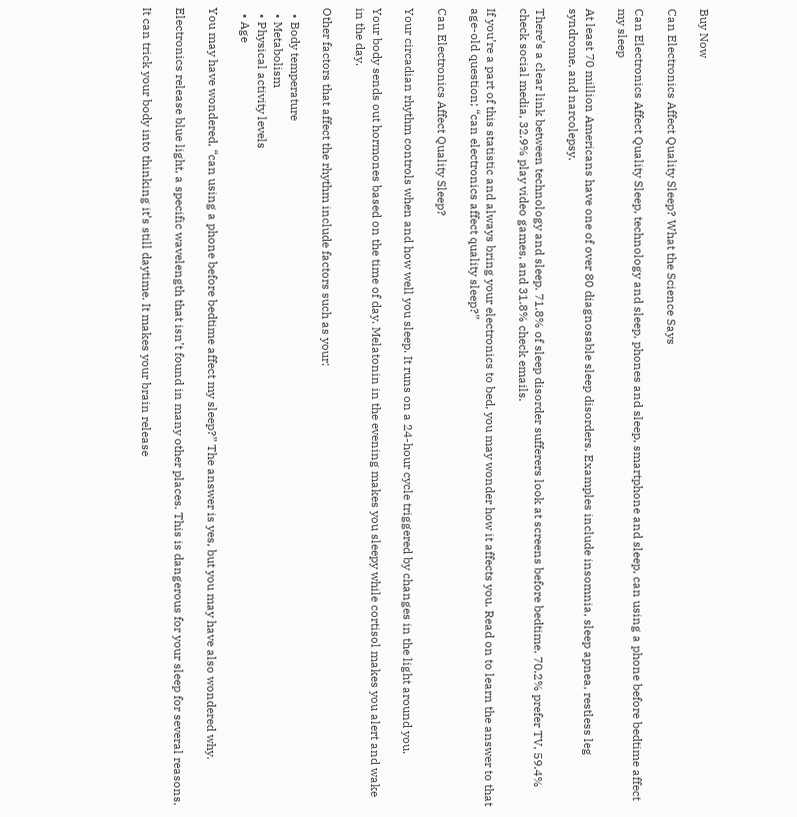Buy Now

Can Electronics Affect Quality Sleep? What the Science Says

Can Electronics Affect Quality Sleep, technology and sleep, phones and sleep, smartphone and sleep, can using a phone before bedtime affect my sleep

At least 70 million Americans have one of over 80 diagnosable sleep disorders. Examples include insomnia, sleep apnea, restless leg syndrome, and narcolepsy.

There’s a clear link between technology and sleep. 71.8% of sleep disorder sufferers look at screens before bedtime. 70.2% prefer TV, 59.4% check social media, 32.9% play video games, and 31.8% check emails.

If you’re a part of this statistic and always bring your electronics to bed, you may wonder how it affects you. Read on to learn the answer to that age-old question; “can electronics affect quality sleep?”

Can Electronics Affect Quality Sleep?

Your circadian rhythm controls when and how well you sleep. It runs on a 24-hour cycle triggered by changes in the light around you.

Your body sends out hormones based on the time of day. Melatonin in the evening makes you sleepy while cortisol makes you alert and wake in the day.

Other factors that affect the rhythm include factors such as your:

  • Body temperature
  • Metabolism
  • Physical activity levels
  • Age

You may have wondered, “can using a phone before bedtime affect my sleep?” The answer is yes, but you may have also wondered why.

Electronics release blue light, a specific wavelength that isn’t found in many other places. This is dangerous for your sleep for several reasons.

It can trick your body into thinking it’s still daytime. It makes your brain release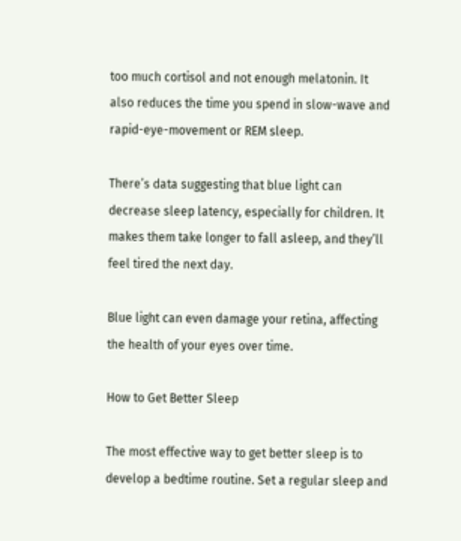too much cortisol and not enough melatonin. It also reduces the time you spend in slow-wave and rapid-eye-movement or REM sleep.

There’s data suggesting that blue light can decrease sleep latency, especially for children. It makes them take longer to fall asleep, and they’ll feel tired the next day.

Blue light can even damage your retina, affecting the health of your eyes over time.

How to Get Better Sleep

The most effective way to get better sleep is to develop a bedtime routine. Set a regular sleep and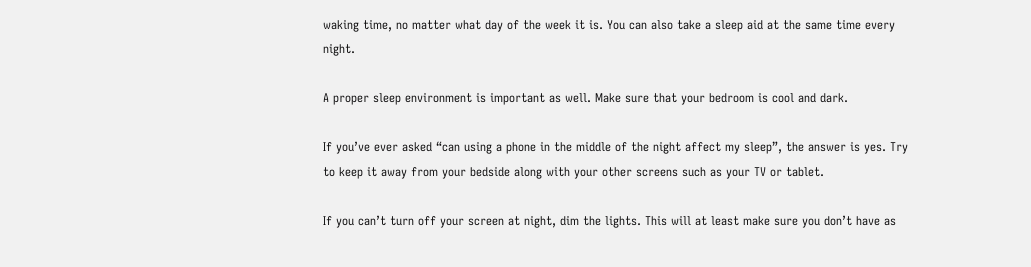waking time, no matter what day of the week it is. You can also take a sleep aid at the same time every night.

A proper sleep environment is important as well. Make sure that your bedroom is cool and dark.

If you’ve ever asked “can using a phone in the middle of the night affect my sleep”, the answer is yes. Try to keep it away from your bedside along with your other screens such as your TV or tablet.

If you can’t turn off your screen at night, dim the lights. This will at least make sure you don’t have as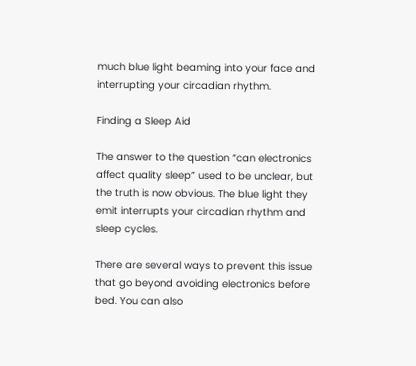much blue light beaming into your face and interrupting your circadian rhythm.

Finding a Sleep Aid

The answer to the question “can electronics affect quality sleep” used to be unclear, but the truth is now obvious. The blue light they emit interrupts your circadian rhythm and sleep cycles.

There are several ways to prevent this issue that go beyond avoiding electronics before bed. You can also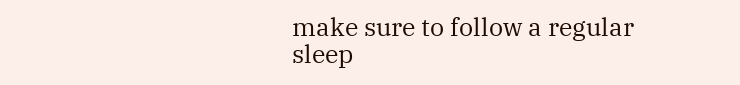make sure to follow a regular sleep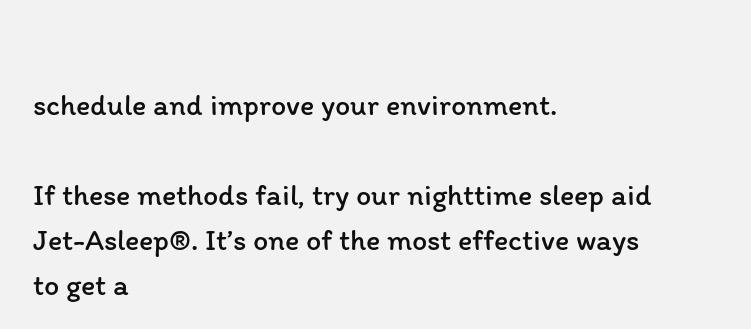schedule and improve your environment.

If these methods fail, try our nighttime sleep aid Jet-Asleep®. It’s one of the most effective ways to get a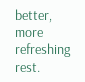better, more refreshing rest.